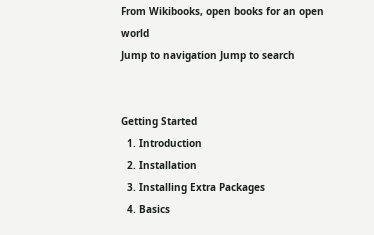From Wikibooks, open books for an open world
Jump to navigation Jump to search


Getting Started
  1. Introduction
  2. Installation
  3. Installing Extra Packages
  4. Basics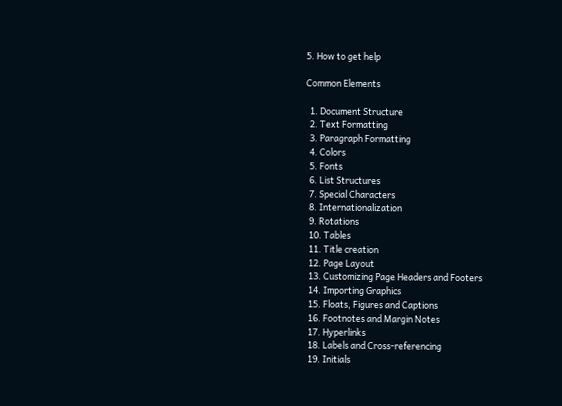5. How to get help

Common Elements

  1. Document Structure
  2. Text Formatting
  3. Paragraph Formatting
  4. Colors
  5. Fonts
  6. List Structures
  7. Special Characters
  8. Internationalization
  9. Rotations
  10. Tables
  11. Title creation
  12. Page Layout
  13. Customizing Page Headers and Footers
  14. Importing Graphics
  15. Floats, Figures and Captions
  16. Footnotes and Margin Notes
  17. Hyperlinks
  18. Labels and Cross-referencing
  19. Initials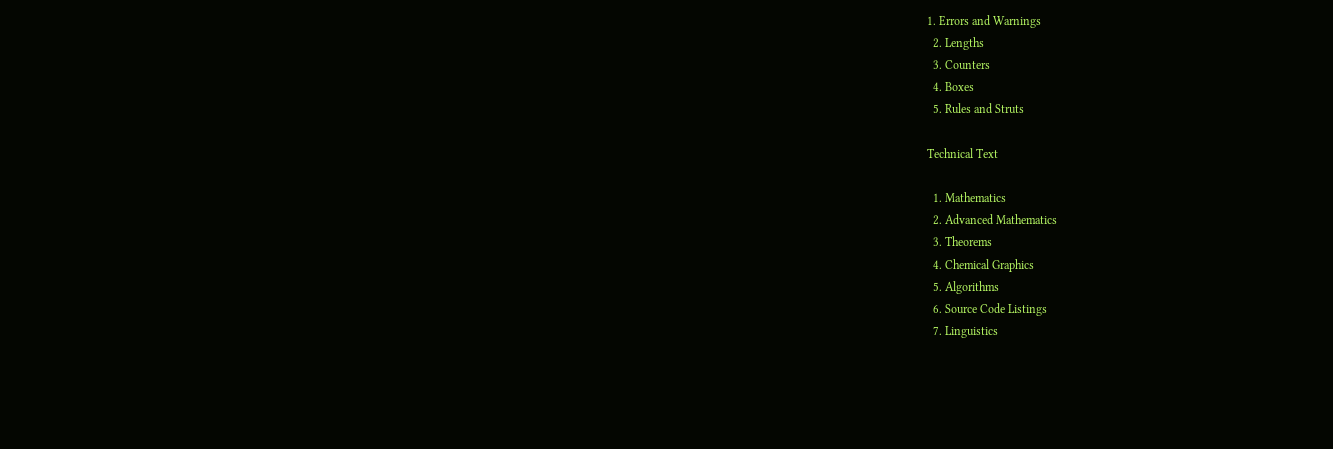1. Errors and Warnings
  2. Lengths
  3. Counters
  4. Boxes
  5. Rules and Struts

Technical Text

  1. Mathematics
  2. Advanced Mathematics
  3. Theorems
  4. Chemical Graphics
  5. Algorithms
  6. Source Code Listings
  7. Linguistics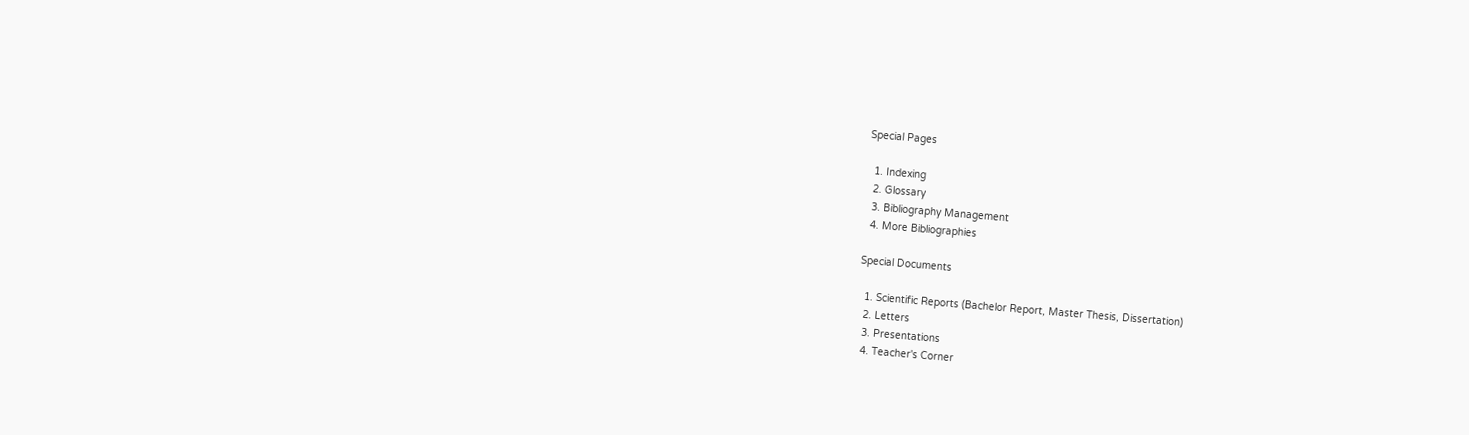Special Pages

  1. Indexing
  2. Glossary
  3. Bibliography Management
  4. More Bibliographies

Special Documents

  1. Scientific Reports (Bachelor Report, Master Thesis, Dissertation)
  2. Letters
  3. Presentations
  4. Teacher's Corner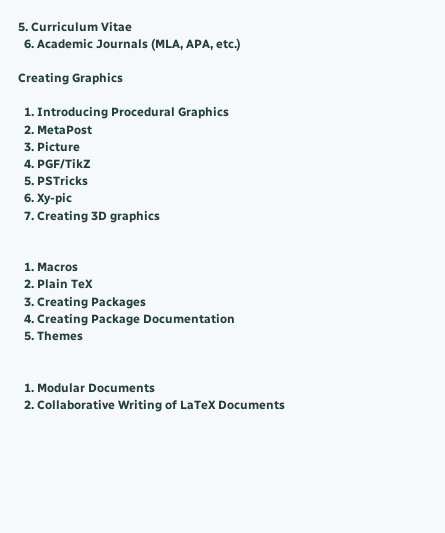5. Curriculum Vitae
  6. Academic Journals (MLA, APA, etc.)

Creating Graphics

  1. Introducing Procedural Graphics
  2. MetaPost
  3. Picture
  4. PGF/TikZ
  5. PSTricks
  6. Xy-pic
  7. Creating 3D graphics


  1. Macros
  2. Plain TeX
  3. Creating Packages
  4. Creating Package Documentation
  5. Themes


  1. Modular Documents
  2. Collaborative Writing of LaTeX Documents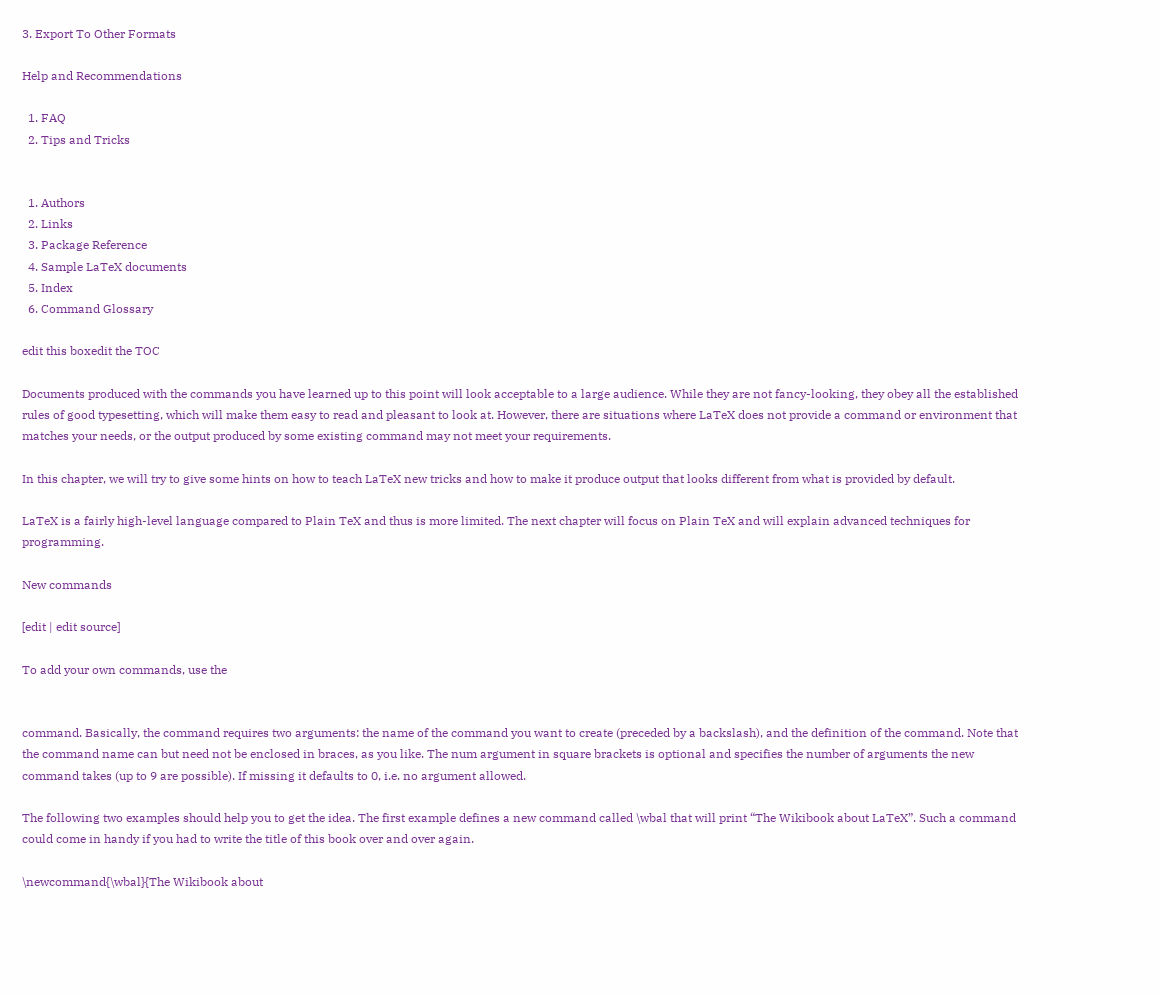3. Export To Other Formats

Help and Recommendations

  1. FAQ
  2. Tips and Tricks


  1. Authors
  2. Links
  3. Package Reference
  4. Sample LaTeX documents
  5. Index
  6. Command Glossary

edit this boxedit the TOC

Documents produced with the commands you have learned up to this point will look acceptable to a large audience. While they are not fancy-looking, they obey all the established rules of good typesetting, which will make them easy to read and pleasant to look at. However, there are situations where LaTeX does not provide a command or environment that matches your needs, or the output produced by some existing command may not meet your requirements.

In this chapter, we will try to give some hints on how to teach LaTeX new tricks and how to make it produce output that looks different from what is provided by default.

LaTeX is a fairly high-level language compared to Plain TeX and thus is more limited. The next chapter will focus on Plain TeX and will explain advanced techniques for programming.

New commands

[edit | edit source]

To add your own commands, use the


command. Basically, the command requires two arguments: the name of the command you want to create (preceded by a backslash), and the definition of the command. Note that the command name can but need not be enclosed in braces, as you like. The num argument in square brackets is optional and specifies the number of arguments the new command takes (up to 9 are possible). If missing it defaults to 0, i.e. no argument allowed.

The following two examples should help you to get the idea. The first example defines a new command called \wbal that will print “The Wikibook about LaTeX”. Such a command could come in handy if you had to write the title of this book over and over again.

\newcommand{\wbal}{The Wikibook about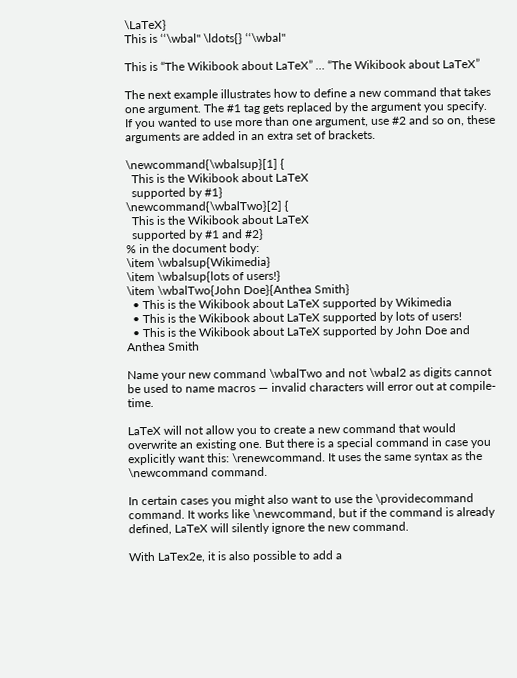\LaTeX}
This is ‘‘\wbal'' \ldots{} ‘‘\wbal''

This is “The Wikibook about LaTeX” … “The Wikibook about LaTeX”

The next example illustrates how to define a new command that takes one argument. The #1 tag gets replaced by the argument you specify. If you wanted to use more than one argument, use #2 and so on, these arguments are added in an extra set of brackets.

\newcommand{\wbalsup}[1] {
  This is the Wikibook about LaTeX
  supported by #1}
\newcommand{\wbalTwo}[2] {
  This is the Wikibook about LaTeX
  supported by #1 and #2}
% in the document body:
\item \wbalsup{Wikimedia}
\item \wbalsup{lots of users!}
\item \wbalTwo{John Doe}{Anthea Smith}
  • This is the Wikibook about LaTeX supported by Wikimedia
  • This is the Wikibook about LaTeX supported by lots of users!
  • This is the Wikibook about LaTeX supported by John Doe and Anthea Smith

Name your new command \wbalTwo and not \wbal2 as digits cannot be used to name macros — invalid characters will error out at compile-time.

LaTeX will not allow you to create a new command that would overwrite an existing one. But there is a special command in case you explicitly want this: \renewcommand. It uses the same syntax as the \newcommand command.

In certain cases you might also want to use the \providecommand command. It works like \newcommand, but if the command is already defined, LaTeX will silently ignore the new command.

With LaTex2e, it is also possible to add a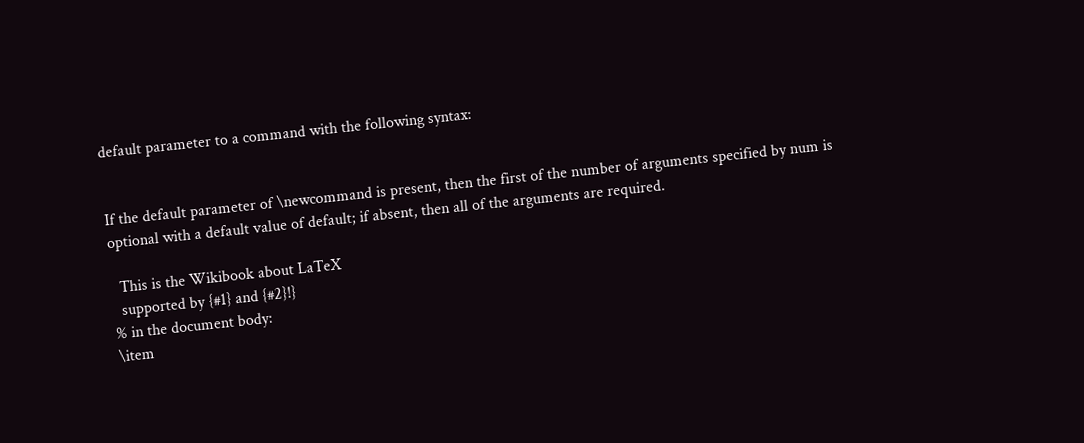default parameter to a command with the following syntax:


If the default parameter of \newcommand is present, then the first of the number of arguments specified by num is optional with a default value of default; if absent, then all of the arguments are required.

  This is the Wikibook about LaTeX
  supported by {#1} and {#2}!}
% in the document body:
\item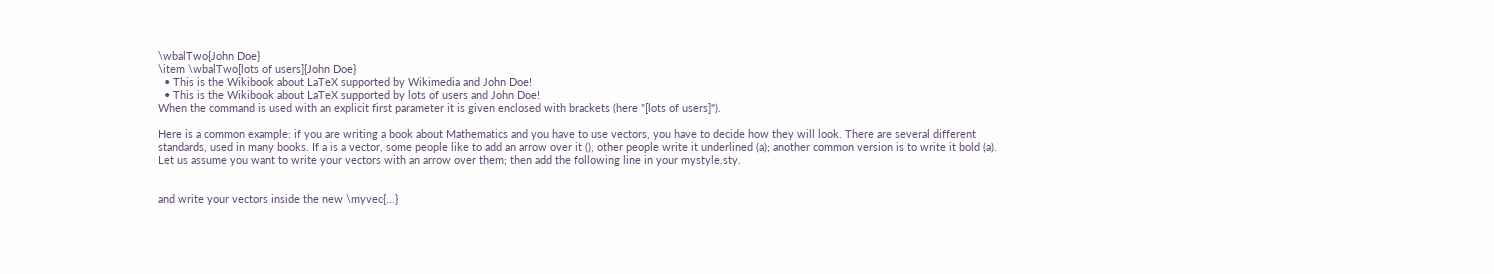\wbalTwo{John Doe}
\item \wbalTwo[lots of users]{John Doe}
  • This is the Wikibook about LaTeX supported by Wikimedia and John Doe!
  • This is the Wikibook about LaTeX supported by lots of users and John Doe!
When the command is used with an explicit first parameter it is given enclosed with brackets (here "[lots of users]").

Here is a common example: if you are writing a book about Mathematics and you have to use vectors, you have to decide how they will look. There are several different standards, used in many books. If a is a vector, some people like to add an arrow over it (), other people write it underlined (a); another common version is to write it bold (a). Let us assume you want to write your vectors with an arrow over them; then add the following line in your mystyle.sty.


and write your vectors inside the new \myvec{...}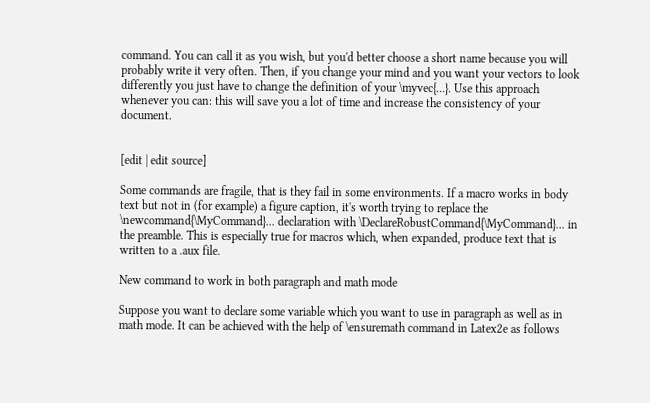command. You can call it as you wish, but you'd better choose a short name because you will probably write it very often. Then, if you change your mind and you want your vectors to look differently you just have to change the definition of your \myvec{...}. Use this approach whenever you can: this will save you a lot of time and increase the consistency of your document.


[edit | edit source]

Some commands are fragile, that is they fail in some environments. If a macro works in body text but not in (for example) a figure caption, it's worth trying to replace the \newcommand{\MyCommand}... declaration with \DeclareRobustCommand{\MyCommand}... in the preamble. This is especially true for macros which, when expanded, produce text that is written to a .aux file.

New command to work in both paragraph and math mode

Suppose you want to declare some variable which you want to use in paragraph as well as in math mode. It can be achieved with the help of \ensuremath command in Latex2e as follows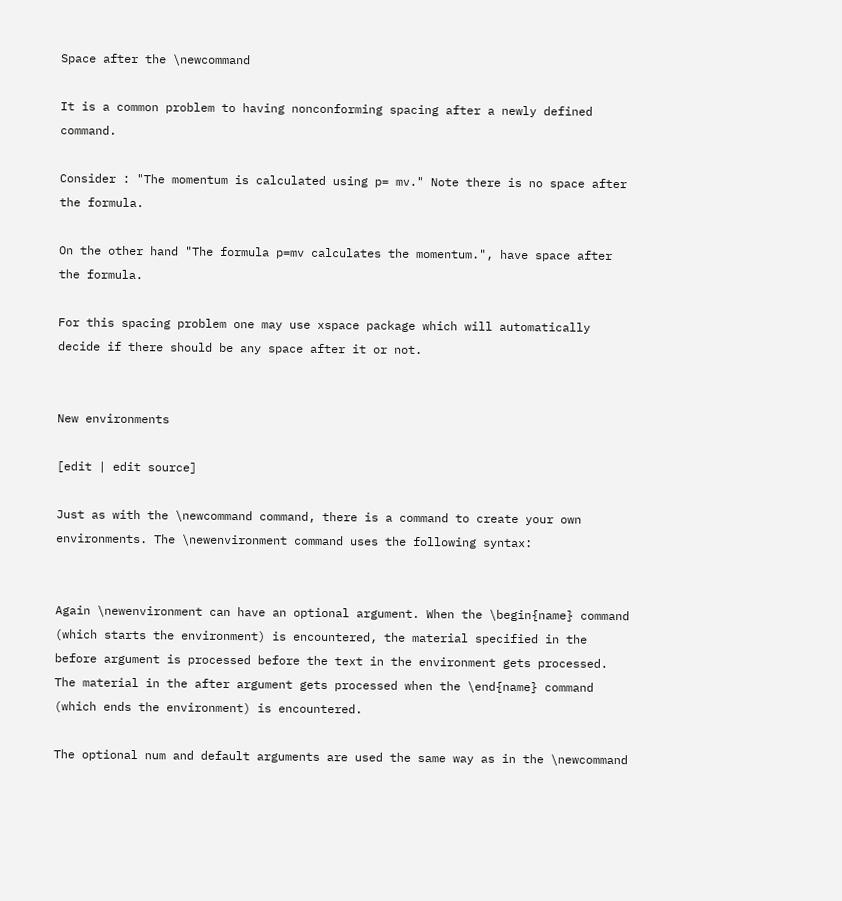Space after the \newcommand

It is a common problem to having nonconforming spacing after a newly defined command.

Consider : "The momentum is calculated using p= mv." Note there is no space after the formula.

On the other hand "The formula p=mv calculates the momentum.", have space after the formula.

For this spacing problem one may use xspace package which will automatically decide if there should be any space after it or not.


New environments

[edit | edit source]

Just as with the \newcommand command, there is a command to create your own environments. The \newenvironment command uses the following syntax:


Again \newenvironment can have an optional argument. When the \begin{name} command (which starts the environment) is encountered, the material specified in the before argument is processed before the text in the environment gets processed. The material in the after argument gets processed when the \end{name} command (which ends the environment) is encountered.

The optional num and default arguments are used the same way as in the \newcommand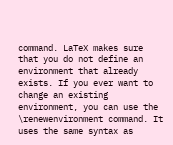command. LaTeX makes sure that you do not define an environment that already exists. If you ever want to change an existing environment, you can use the \renewenvironment command. It uses the same syntax as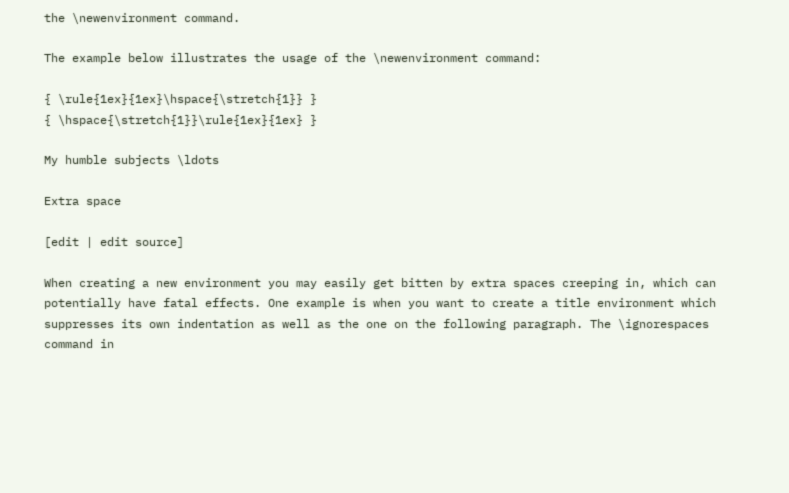the \newenvironment command.

The example below illustrates the usage of the \newenvironment command:

{ \rule{1ex}{1ex}\hspace{\stretch{1}} }
{ \hspace{\stretch{1}}\rule{1ex}{1ex} }

My humble subjects \ldots

Extra space

[edit | edit source]

When creating a new environment you may easily get bitten by extra spaces creeping in, which can potentially have fatal effects. One example is when you want to create a title environment which suppresses its own indentation as well as the one on the following paragraph. The \ignorespaces command in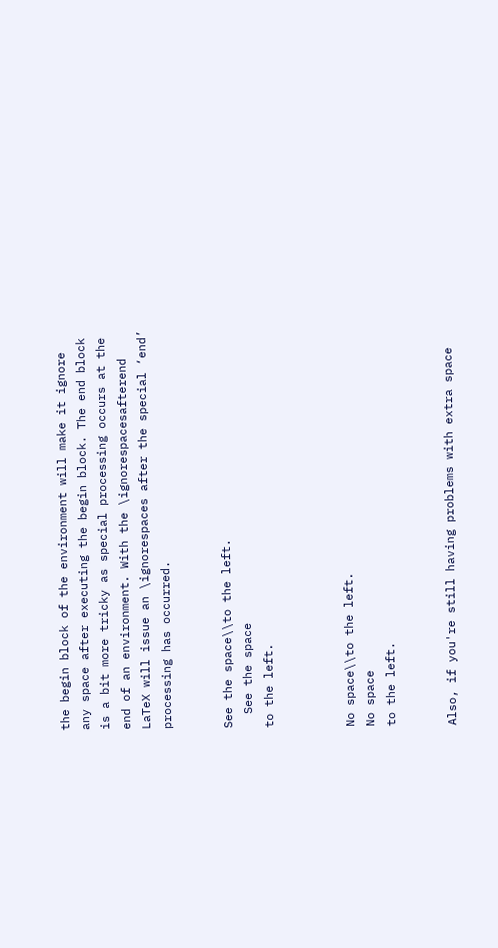the begin block of the environment will make it ignore any space after executing the begin block. The end block is a bit more tricky as special processing occurs at the end of an environment. With the \ignorespacesafterend LaTeX will issue an \ignorespaces after the special ‘end’ processing has occurred.


See the space\\to the left.
  See the space
to the left.



No space\\to the left.
No space
to the left.


Also, if you're still having problems with extra space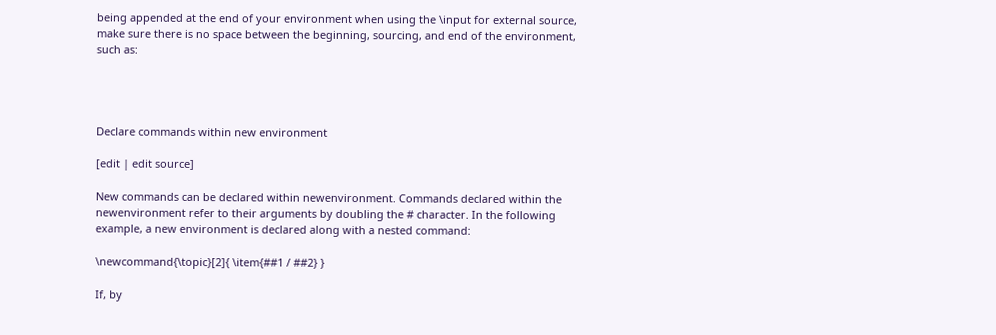being appended at the end of your environment when using the \input for external source, make sure there is no space between the beginning, sourcing, and end of the environment, such as:




Declare commands within new environment

[edit | edit source]

New commands can be declared within newenvironment. Commands declared within the newenvironment refer to their arguments by doubling the # character. In the following example, a new environment is declared along with a nested command:

\newcommand{\topic}[2]{ \item{##1 / ##2} }

If, by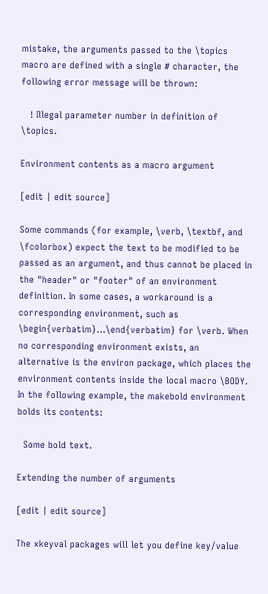mistake, the arguments passed to the \topics macro are defined with a single # character, the following error message will be thrown:

   ! Illegal parameter number in definition of \topics.

Environment contents as a macro argument

[edit | edit source]

Some commands (for example, \verb, \textbf, and \fcolorbox) expect the text to be modified to be passed as an argument, and thus cannot be placed in the "header" or "footer" of an environment definition. In some cases, a workaround is a corresponding environment, such as \begin{verbatim}...\end{verbatim} for \verb. When no corresponding environment exists, an alternative is the environ package, which places the environment contents inside the local macro \BODY. In the following example, the makebold environment bolds its contents:

  Some bold text.

Extending the number of arguments

[edit | edit source]

The xkeyval packages will let you define key/value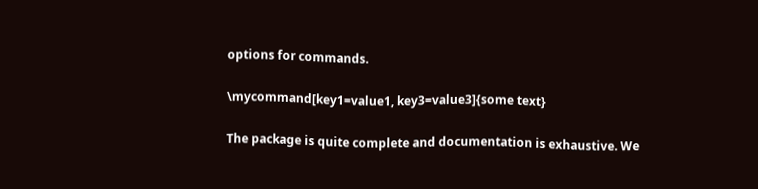options for commands.

\mycommand[key1=value1, key3=value3]{some text}

The package is quite complete and documentation is exhaustive. We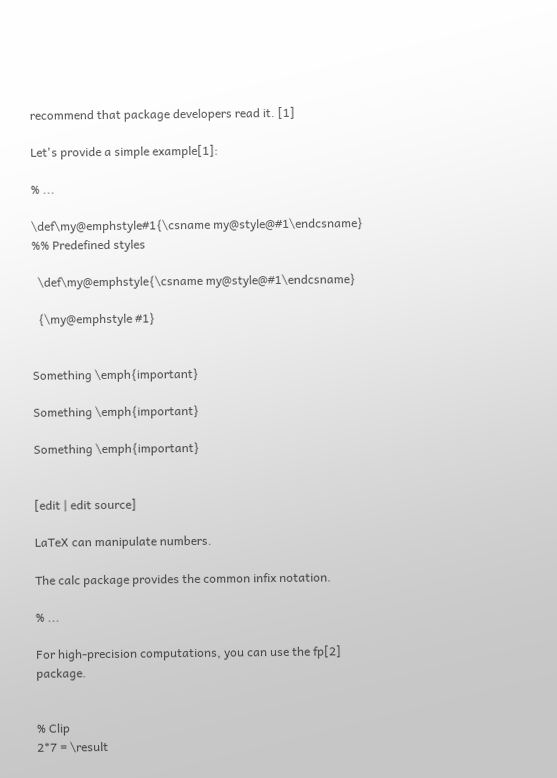recommend that package developers read it. [1]

Let's provide a simple example[1]:

% ...

\def\my@emphstyle#1{\csname my@style@#1\endcsname}
%% Predefined styles

  \def\my@emphstyle{\csname my@style@#1\endcsname}

  {\my@emphstyle #1}


Something \emph{important}

Something \emph{important}

Something \emph{important}


[edit | edit source]

LaTeX can manipulate numbers.

The calc package provides the common infix notation.

% ...

For high-precision computations, you can use the fp[2] package.


% Clip
2*7 = \result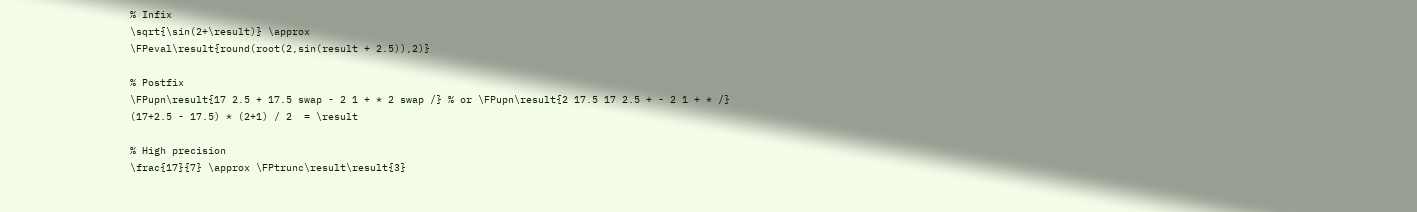% Infix
\sqrt{\sin(2+\result)} \approx
\FPeval\result{round(root(2,sin(result + 2.5)),2)}

% Postfix
\FPupn\result{17 2.5 + 17.5 swap - 2 1 + * 2 swap /} % or \FPupn\result{2 17.5 17 2.5 + - 2 1 + * /}
(17+2.5 - 17.5) * (2+1) / 2  = \result

% High precision
\frac{17}{7} \approx \FPtrunc\result\result{3}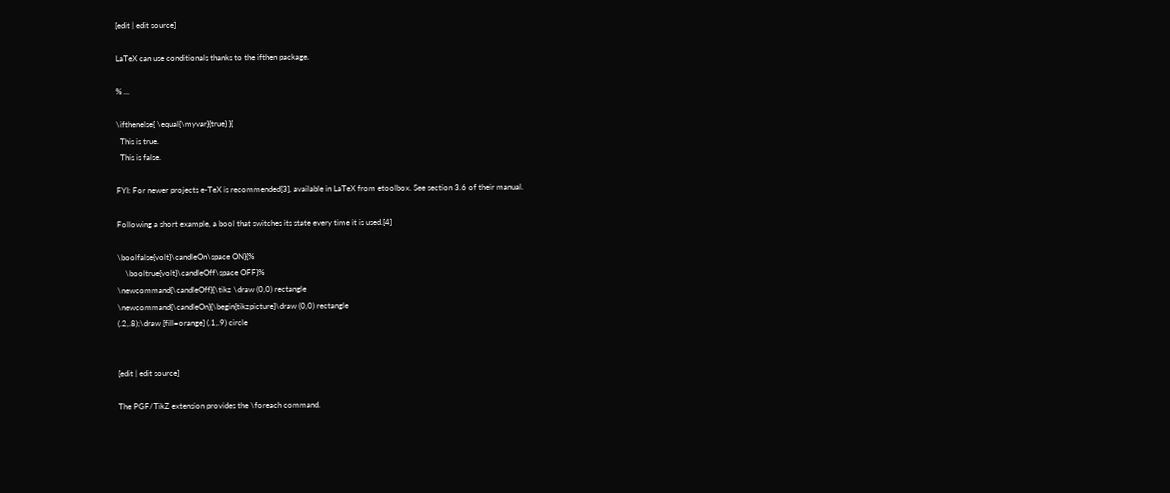[edit | edit source]

LaTeX can use conditionals thanks to the ifthen package.

% ...

\ifthenelse{ \equal{\myvar}{true} }{
  This is true.
  This is false.

FYI: For newer projects e-TeX is recommended[3], available in LaTeX from etoolbox. See section 3.6 of their manual.

Following a short example, a bool that switches its state every time it is used.[4]

\boolfalse{volt}\candleOn\space ON}{%
    \booltrue{volt}\candleOff\space OFF}%
\newcommand{\candleOff}{\tikz \draw (0,0) rectangle
\newcommand{\candleOn}{\begin{tikzpicture}\draw (0,0) rectangle
(.2,.8);\draw [fill=orange] (.1,.9) circle


[edit | edit source]

The PGF/TikZ extension provides the \foreach command.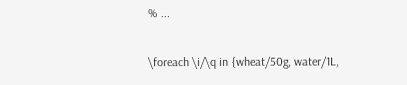% ...

\foreach \i/\q in {wheat/50g, water/1L,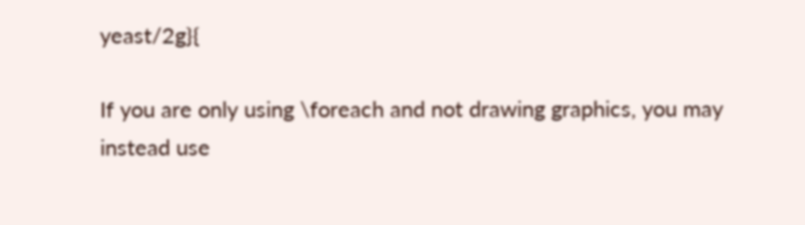yeast/2g}{

If you are only using \foreach and not drawing graphics, you may instead use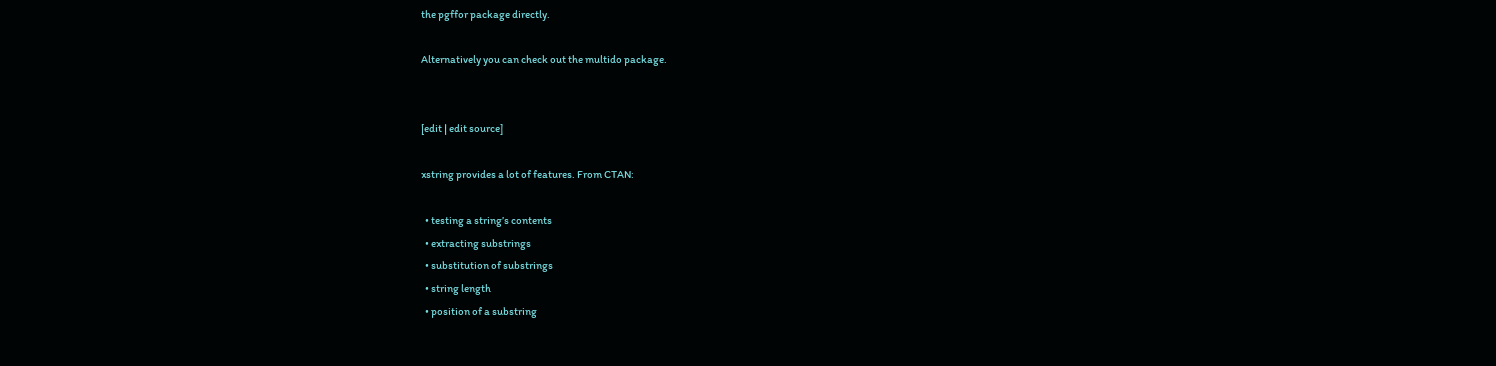the pgffor package directly.

Alternatively you can check out the multido package.


[edit | edit source]

xstring provides a lot of features. From CTAN:

  • testing a string’s contents
  • extracting substrings
  • substitution of substrings
  • string length
  • position of a substring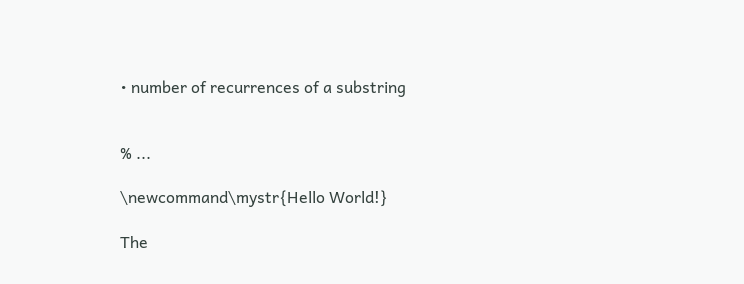• number of recurrences of a substring


% ...

\newcommand\mystr{Hello World!}

The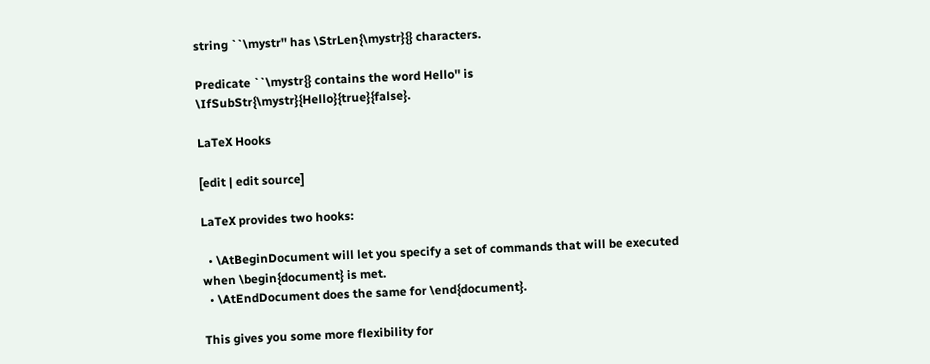string ``\mystr'' has \StrLen{\mystr}{} characters.

Predicate ``\mystr{} contains the word Hello'' is \IfSubStr{\mystr}{Hello}{true}{false}.

LaTeX Hooks

[edit | edit source]

LaTeX provides two hooks:

  • \AtBeginDocument will let you specify a set of commands that will be executed when \begin{document} is met.
  • \AtEndDocument does the same for \end{document}.

This gives you some more flexibility for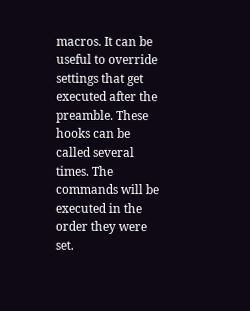macros. It can be useful to override settings that get executed after the preamble. These hooks can be called several times. The commands will be executed in the order they were set.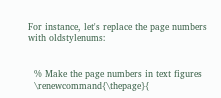For instance, let's replace the page numbers with oldstylenums:


  % Make the page numbers in text figures
  \renewcommand{\thepage}{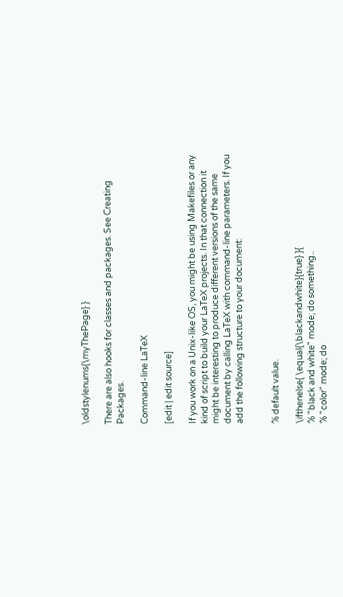\oldstylenums{\myThePage} }

There are also hooks for classes and packages. See Creating Packages.

Command-line LaTeX

[edit | edit source]

If you work on a Unix-like OS, you might be using Makefiles or any kind of script to build your LaTeX projects. In that connection it might be interesting to produce different versions of the same document by calling LaTeX with command-line parameters. If you add the following structure to your document:


% default value.

\ifthenelse{ \equal{\blackandwhite}{true} }{
% "black and white" mode; do something..
% "color" mode; do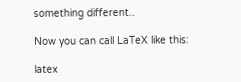something different..

Now you can call LaTeX like this:

latex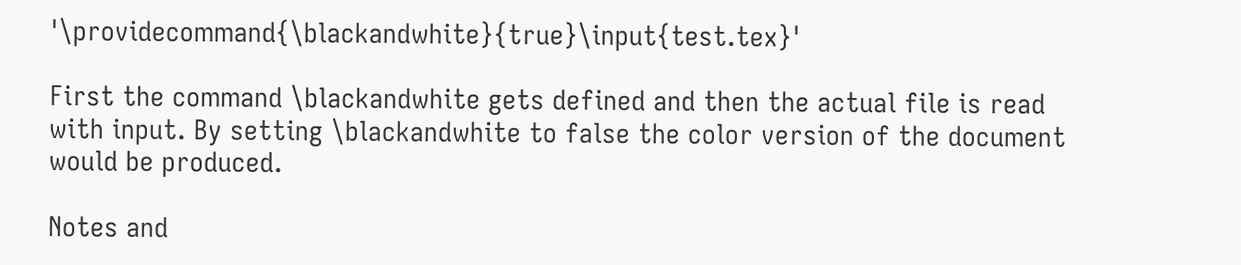'\providecommand{\blackandwhite}{true}\input{test.tex}'

First the command \blackandwhite gets defined and then the actual file is read with input. By setting \blackandwhite to false the color version of the document would be produced.

Notes and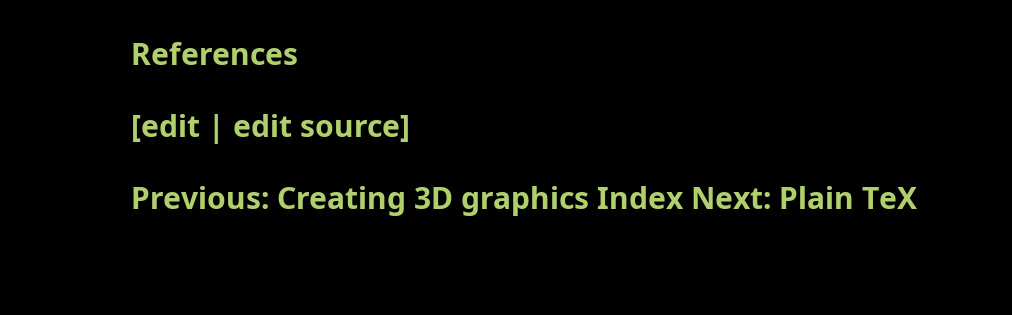References

[edit | edit source]

Previous: Creating 3D graphics Index Next: Plain TeX